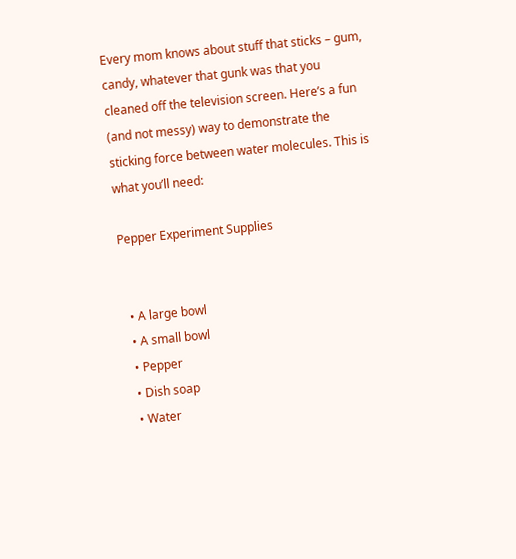Every mom knows about stuff that sticks – gum, candy, whatever that gunk was that you cleaned off the television screen. Here’s a fun (and not messy) way to demonstrate the sticking force between water molecules. This is what you’ll need:

Pepper Experiment Supplies


  • A large bowl
  • A small bowl
  • Pepper
  • Dish soap
  • Water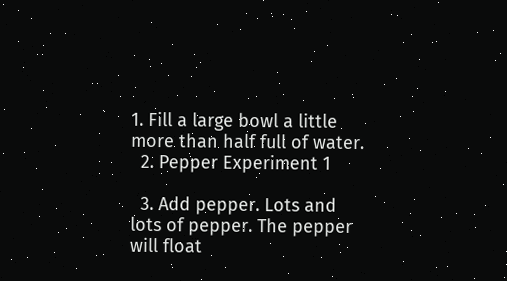1. Fill a large bowl a little more than half full of water.
  2. Pepper Experiment 1

  3. Add pepper. Lots and lots of pepper. The pepper will float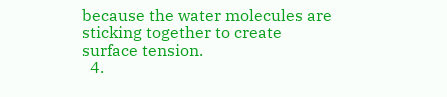because the water molecules are sticking together to create surface tension.
  4.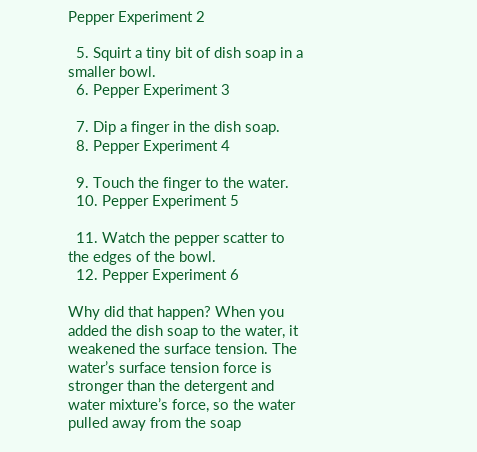Pepper Experiment 2

  5. Squirt a tiny bit of dish soap in a smaller bowl.
  6. Pepper Experiment 3

  7. Dip a finger in the dish soap.
  8. Pepper Experiment 4

  9. Touch the finger to the water.
  10. Pepper Experiment 5

  11. Watch the pepper scatter to the edges of the bowl.
  12. Pepper Experiment 6

Why did that happen? When you added the dish soap to the water, it weakened the surface tension. The water’s surface tension force is stronger than the detergent and water mixture’s force, so the water pulled away from the soap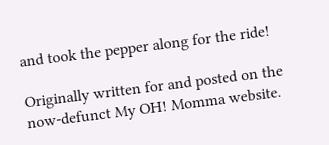and took the pepper along for the ride!

Originally written for and posted on the now-defunct My OH! Momma website.